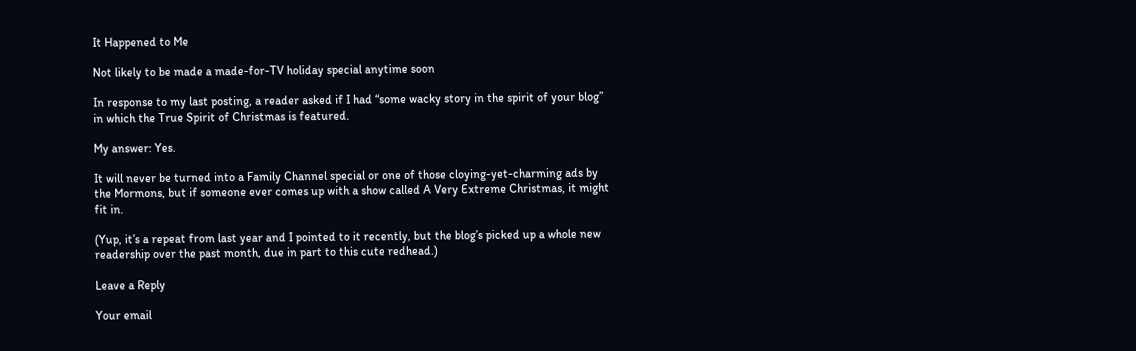It Happened to Me

Not likely to be made a made-for-TV holiday special anytime soon

In response to my last posting, a reader asked if I had “some wacky story in the spirit of your blog” in which the True Spirit of Christmas is featured.

My answer: Yes.

It will never be turned into a Family Channel special or one of those cloying-yet-charming ads by the Mormons, but if someone ever comes up with a show called A Very Extreme Christmas, it might fit in.

(Yup, it’s a repeat from last year and I pointed to it recently, but the blog’s picked up a whole new readership over the past month, due in part to this cute redhead.)

Leave a Reply

Your email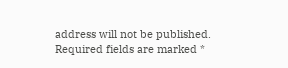address will not be published. Required fields are marked *